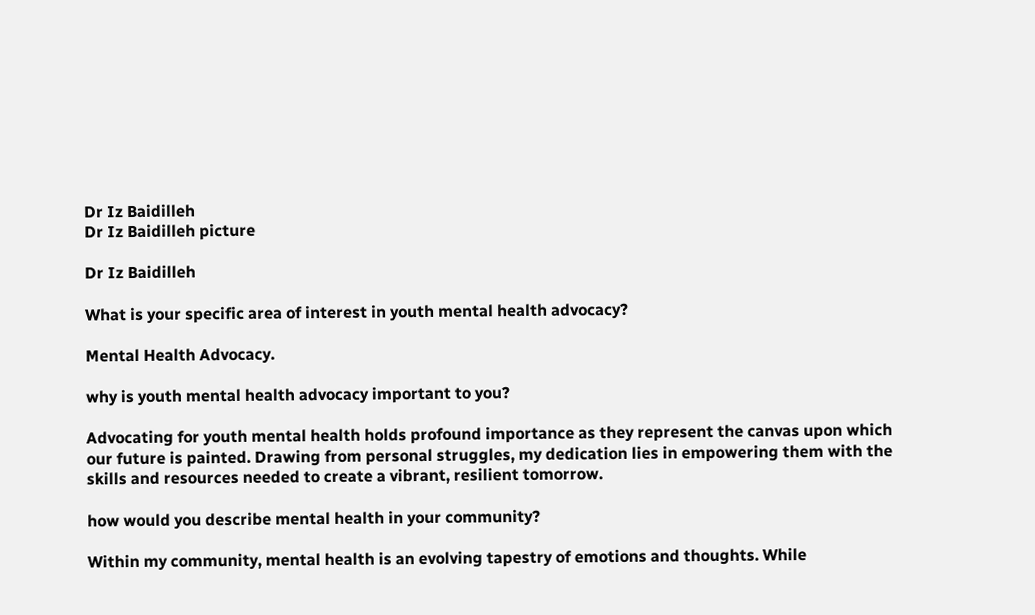Dr Iz Baidilleh
Dr Iz Baidilleh picture

Dr Iz Baidilleh

What is your specific area of interest in youth mental health advocacy?

Mental Health Advocacy.

why is youth mental health advocacy important to you?

Advocating for youth mental health holds profound importance as they represent the canvas upon which our future is painted. Drawing from personal struggles, my dedication lies in empowering them with the skills and resources needed to create a vibrant, resilient tomorrow.

how would you describe mental health in your community?

Within my community, mental health is an evolving tapestry of emotions and thoughts. While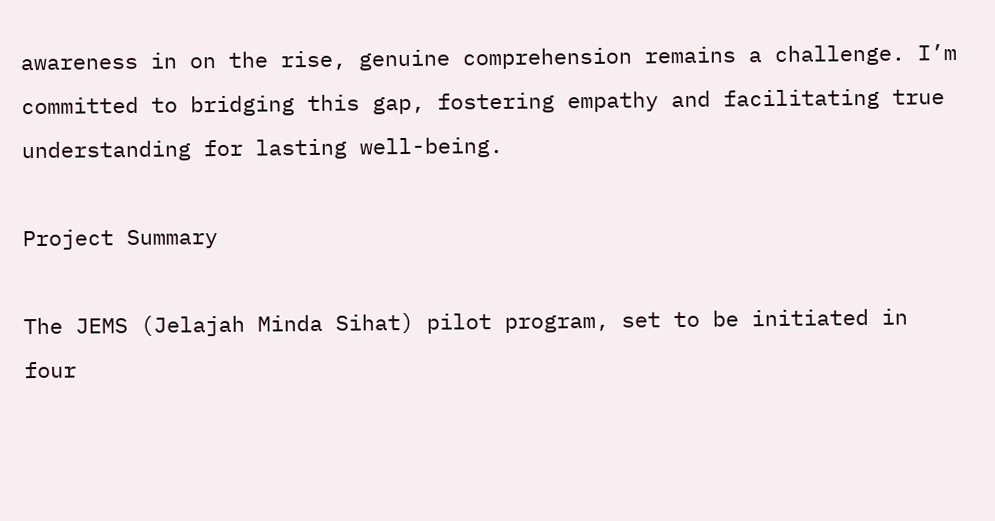awareness in on the rise, genuine comprehension remains a challenge. I’m committed to bridging this gap, fostering empathy and facilitating true understanding for lasting well-being.

Project Summary

The JEMS (Jelajah Minda Sihat) pilot program, set to be initiated in four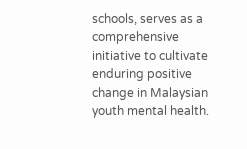schools, serves as a comprehensive initiative to cultivate enduring positive change in Malaysian youth mental health.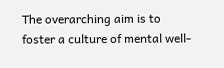The overarching aim is to foster a culture of mental well-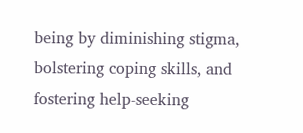being by diminishing stigma, bolstering coping skills, and fostering help-seeking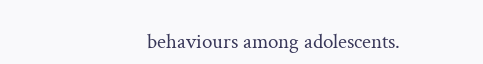behaviours among adolescents.